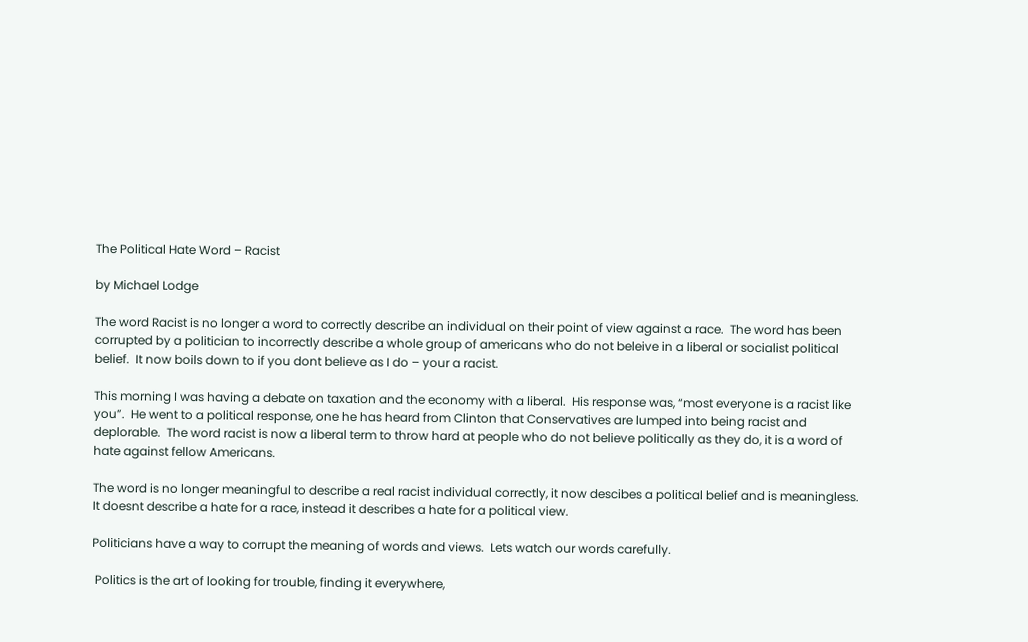The Political Hate Word – Racist

by Michael Lodge

The word Racist is no longer a word to correctly describe an individual on their point of view against a race.  The word has been corrupted by a politician to incorrectly describe a whole group of americans who do not beleive in a liberal or socialist political belief.  It now boils down to if you dont believe as I do – your a racist.

This morning I was having a debate on taxation and the economy with a liberal.  His response was, “most everyone is a racist like you”.  He went to a political response, one he has heard from Clinton that Conservatives are lumped into being racist and deplorable.  The word racist is now a liberal term to throw hard at people who do not believe politically as they do, it is a word of hate against fellow Americans.

The word is no longer meaningful to describe a real racist individual correctly, it now descibes a political belief and is meaningless.  It doesnt describe a hate for a race, instead it describes a hate for a political view.

Politicians have a way to corrupt the meaning of words and views.  Lets watch our words carefully.

 Politics is the art of looking for trouble, finding it everywhere,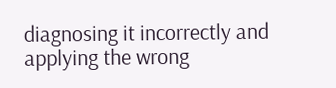diagnosing it incorrectly and applying the wrong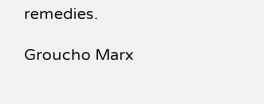remedies.

Groucho Marx